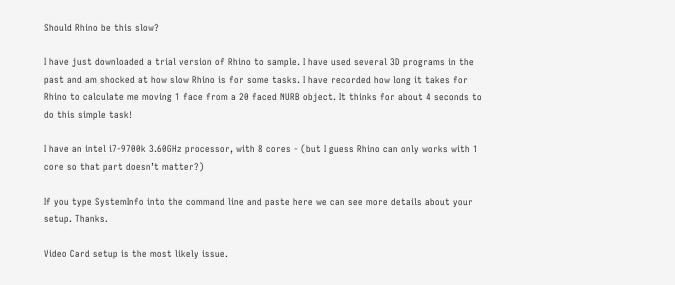Should Rhino be this slow?

I have just downloaded a trial version of Rhino to sample. I have used several 3D programs in the past and am shocked at how slow Rhino is for some tasks. I have recorded how long it takes for Rhino to calculate me moving 1 face from a 20 faced NURB object. It thinks for about 4 seconds to do this simple task!

I have an intel i7-9700k 3.60GHz processor, with 8 cores - (but I guess Rhino can only works with 1 core so that part doesn’t matter?)

If you type SystemInfo into the command line and paste here we can see more details about your setup. Thanks.

Video Card setup is the most likely issue.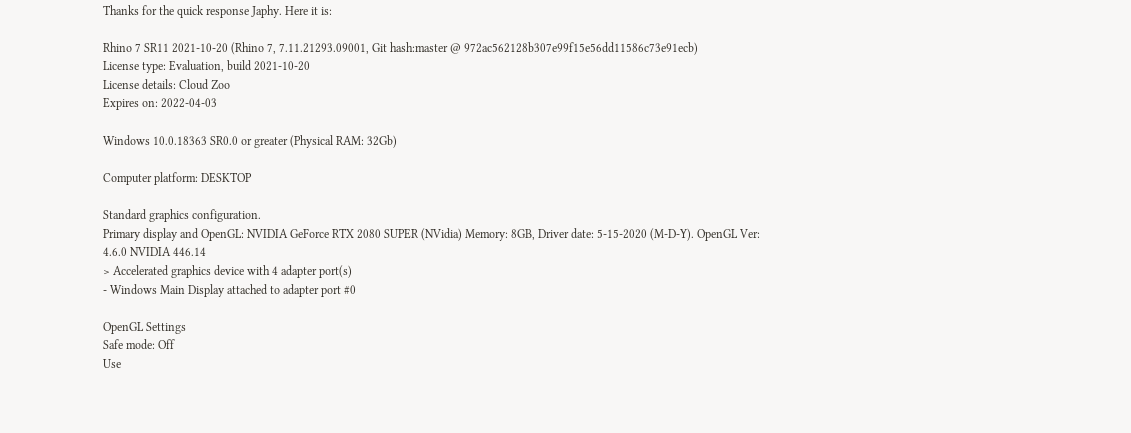Thanks for the quick response Japhy. Here it is:

Rhino 7 SR11 2021-10-20 (Rhino 7, 7.11.21293.09001, Git hash:master @ 972ac562128b307e99f15e56dd11586c73e91ecb)
License type: Evaluation, build 2021-10-20
License details: Cloud Zoo
Expires on: 2022-04-03

Windows 10.0.18363 SR0.0 or greater (Physical RAM: 32Gb)

Computer platform: DESKTOP

Standard graphics configuration.
Primary display and OpenGL: NVIDIA GeForce RTX 2080 SUPER (NVidia) Memory: 8GB, Driver date: 5-15-2020 (M-D-Y). OpenGL Ver: 4.6.0 NVIDIA 446.14
> Accelerated graphics device with 4 adapter port(s)
- Windows Main Display attached to adapter port #0

OpenGL Settings
Safe mode: Off
Use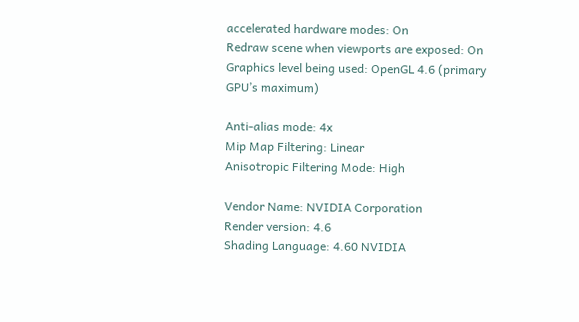accelerated hardware modes: On
Redraw scene when viewports are exposed: On
Graphics level being used: OpenGL 4.6 (primary GPU’s maximum)

Anti-alias mode: 4x
Mip Map Filtering: Linear
Anisotropic Filtering Mode: High

Vendor Name: NVIDIA Corporation
Render version: 4.6
Shading Language: 4.60 NVIDIA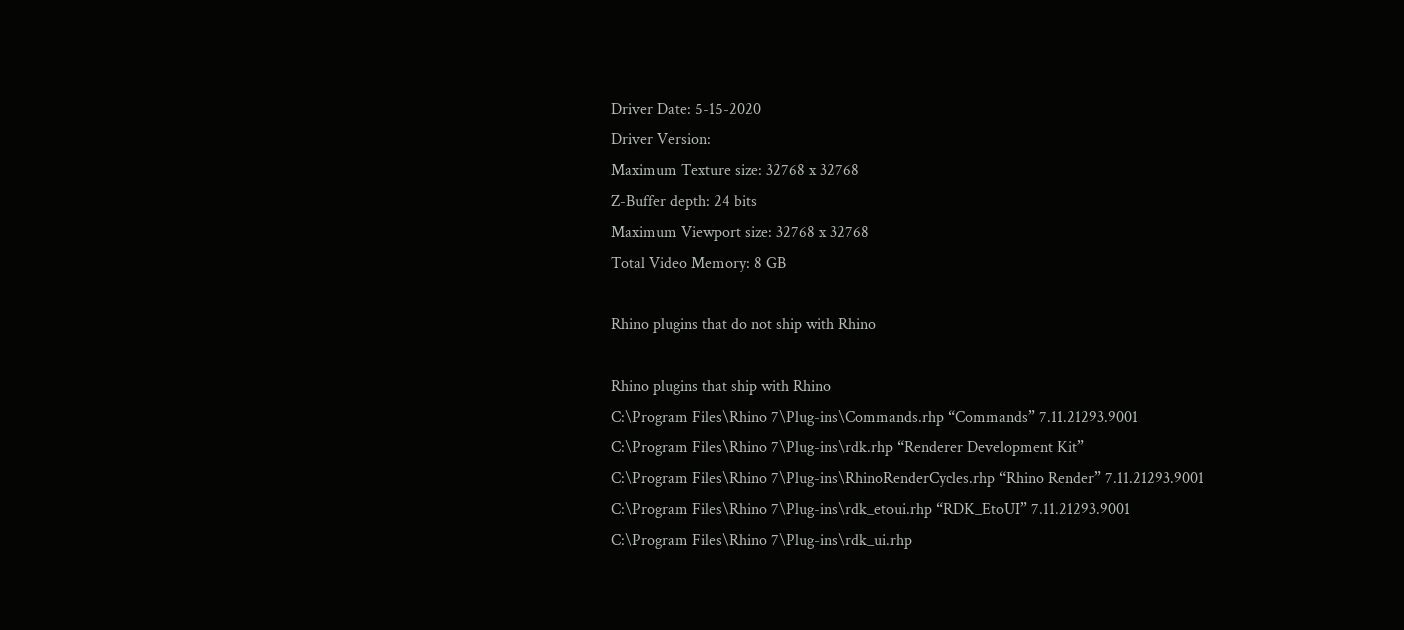Driver Date: 5-15-2020
Driver Version:
Maximum Texture size: 32768 x 32768
Z-Buffer depth: 24 bits
Maximum Viewport size: 32768 x 32768
Total Video Memory: 8 GB

Rhino plugins that do not ship with Rhino

Rhino plugins that ship with Rhino
C:\Program Files\Rhino 7\Plug-ins\Commands.rhp “Commands” 7.11.21293.9001
C:\Program Files\Rhino 7\Plug-ins\rdk.rhp “Renderer Development Kit”
C:\Program Files\Rhino 7\Plug-ins\RhinoRenderCycles.rhp “Rhino Render” 7.11.21293.9001
C:\Program Files\Rhino 7\Plug-ins\rdk_etoui.rhp “RDK_EtoUI” 7.11.21293.9001
C:\Program Files\Rhino 7\Plug-ins\rdk_ui.rhp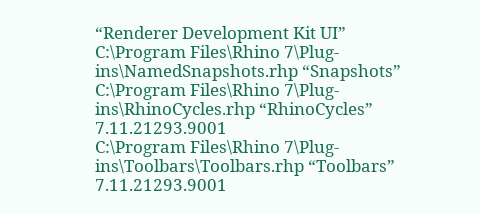“Renderer Development Kit UI”
C:\Program Files\Rhino 7\Plug-ins\NamedSnapshots.rhp “Snapshots”
C:\Program Files\Rhino 7\Plug-ins\RhinoCycles.rhp “RhinoCycles” 7.11.21293.9001
C:\Program Files\Rhino 7\Plug-ins\Toolbars\Toolbars.rhp “Toolbars” 7.11.21293.9001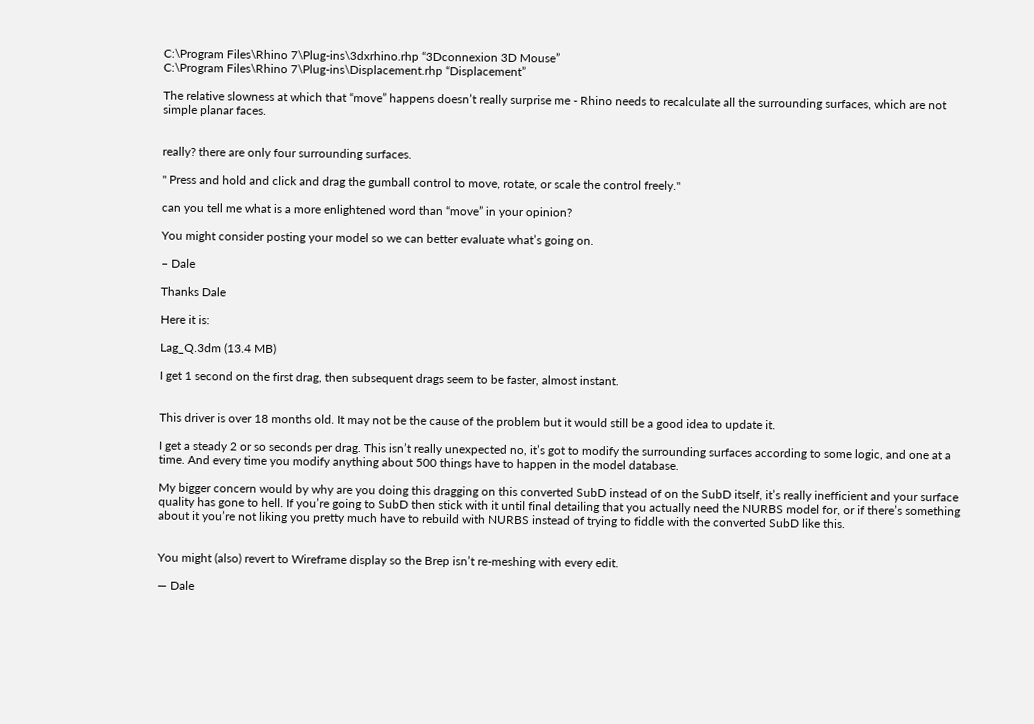C:\Program Files\Rhino 7\Plug-ins\3dxrhino.rhp “3Dconnexion 3D Mouse”
C:\Program Files\Rhino 7\Plug-ins\Displacement.rhp “Displacement”

The relative slowness at which that “move” happens doesn’t really surprise me - Rhino needs to recalculate all the surrounding surfaces, which are not simple planar faces.


really? there are only four surrounding surfaces.

" Press and hold and click and drag the gumball control to move, rotate, or scale the control freely."

can you tell me what is a more enlightened word than “move” in your opinion?

You might consider posting your model so we can better evaluate what’s going on.

– Dale

Thanks Dale

Here it is:

Lag_Q.3dm (13.4 MB)

I get 1 second on the first drag, then subsequent drags seem to be faster, almost instant.


This driver is over 18 months old. It may not be the cause of the problem but it would still be a good idea to update it.

I get a steady 2 or so seconds per drag. This isn’t really unexpected no, it’s got to modify the surrounding surfaces according to some logic, and one at a time. And every time you modify anything about 500 things have to happen in the model database.

My bigger concern would by why are you doing this dragging on this converted SubD instead of on the SubD itself, it’s really inefficient and your surface quality has gone to hell. If you’re going to SubD then stick with it until final detailing that you actually need the NURBS model for, or if there’s something about it you’re not liking you pretty much have to rebuild with NURBS instead of trying to fiddle with the converted SubD like this.


You might (also) revert to Wireframe display so the Brep isn’t re-meshing with every edit.

— Dale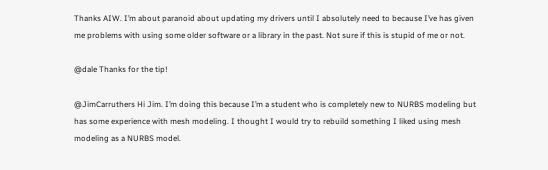Thanks AIW. I’m about paranoid about updating my drivers until I absolutely need to because I’ve has given me problems with using some older software or a library in the past. Not sure if this is stupid of me or not.

@dale Thanks for the tip!

@JimCarruthers Hi Jim. I’m doing this because I’m a student who is completely new to NURBS modeling but has some experience with mesh modeling. I thought I would try to rebuild something I liked using mesh modeling as a NURBS model.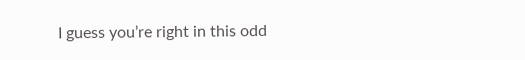I guess you’re right in this odd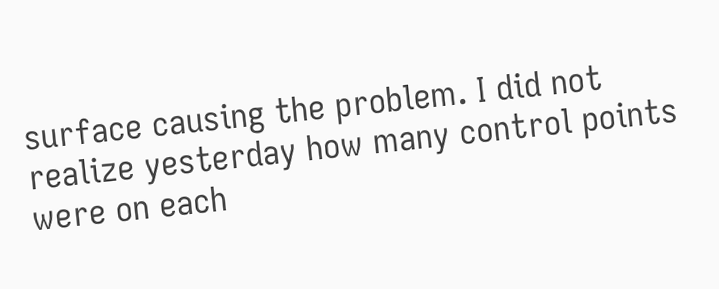surface causing the problem. I did not realize yesterday how many control points were on each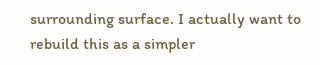surrounding surface. I actually want to rebuild this as a simpler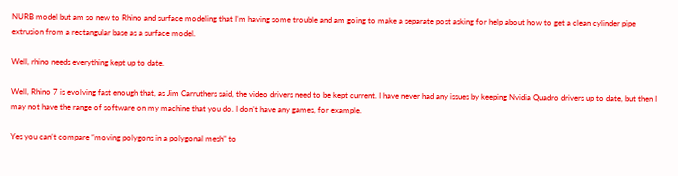NURB model but am so new to Rhino and surface modeling that I’m having some trouble and am going to make a separate post asking for help about how to get a clean cylinder pipe extrusion from a rectangular base as a surface model.

Well, rhino needs everything kept up to date.

Well, Rhino 7 is evolving fast enough that, as Jim Carruthers said, the video drivers need to be kept current. I have never had any issues by keeping Nvidia Quadro drivers up to date, but then I may not have the range of software on my machine that you do. I don’t have any games, for example.

Yes you can’t compare “moving polygons in a polygonal mesh” to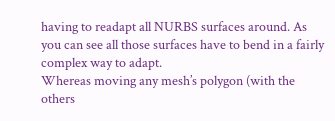having to readapt all NURBS surfaces around. As you can see all those surfaces have to bend in a fairly complex way to adapt.
Whereas moving any mesh’s polygon (with the others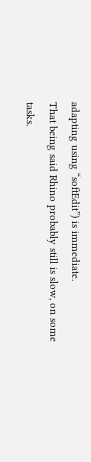adapting using “softEdit”) is immediate.
That being said Rhino probably still is slow, on some tasks.